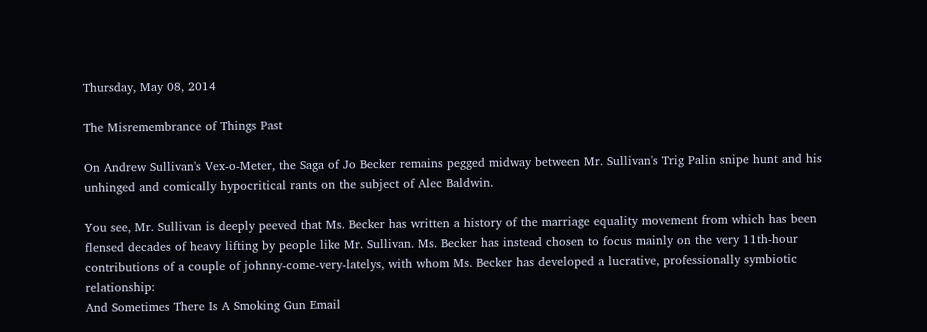Thursday, May 08, 2014

The Misremembrance of Things Past

On Andrew Sullivan's Vex-o-Meter, the Saga of Jo Becker remains pegged midway between Mr. Sullivan's Trig Palin snipe hunt and his unhinged and comically hypocritical rants on the subject of Alec Baldwin.

You see, Mr. Sullivan is deeply peeved that Ms. Becker has written a history of the marriage equality movement from which has been flensed decades of heavy lifting by people like Mr. Sullivan. Ms. Becker has instead chosen to focus mainly on the very 11th-hour contributions of a couple of johnny-come-very-latelys, with whom Ms. Becker has developed a lucrative, professionally symbiotic relationship:
And Sometimes There Is A Smoking Gun Email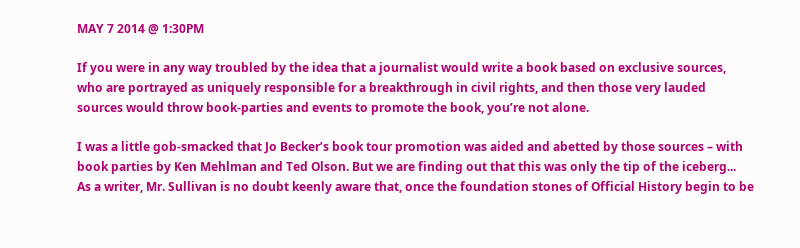MAY 7 2014 @ 1:30PM

If you were in any way troubled by the idea that a journalist would write a book based on exclusive sources, who are portrayed as uniquely responsible for a breakthrough in civil rights, and then those very lauded sources would throw book-parties and events to promote the book, you’re not alone.

I was a little gob-smacked that Jo Becker’s book tour promotion was aided and abetted by those sources – with book parties by Ken Mehlman and Ted Olson. But we are finding out that this was only the tip of the iceberg...
As a writer, Mr. Sullivan is no doubt keenly aware that, once the foundation stones of Official History begin to be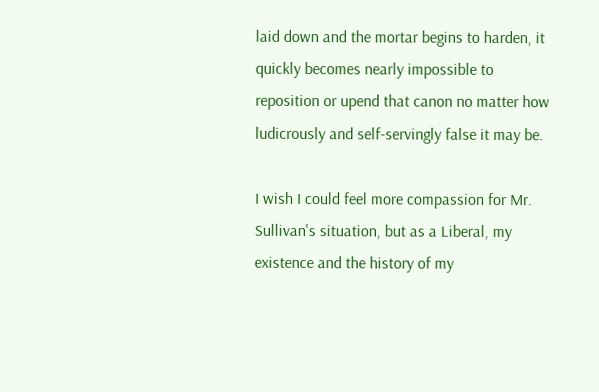laid down and the mortar begins to harden, it quickly becomes nearly impossible to reposition or upend that canon no matter how ludicrously and self-servingly false it may be.

I wish I could feel more compassion for Mr. Sullivan's situation, but as a Liberal, my existence and the history of my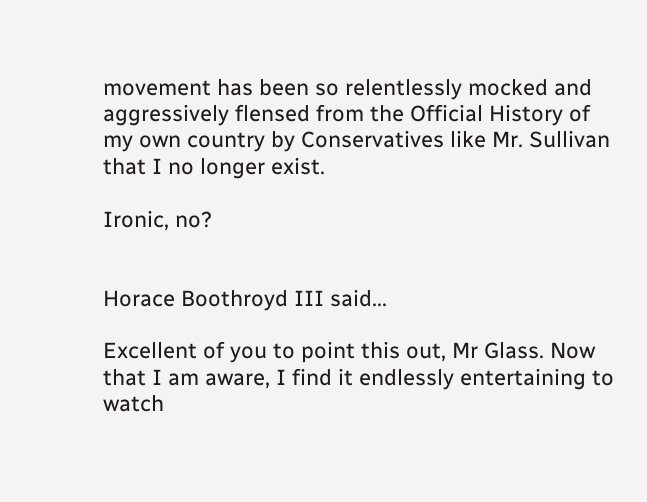movement has been so relentlessly mocked and aggressively flensed from the Official History of my own country by Conservatives like Mr. Sullivan that I no longer exist.

Ironic, no?


Horace Boothroyd III said...

Excellent of you to point this out, Mr Glass. Now that I am aware, I find it endlessly entertaining to watch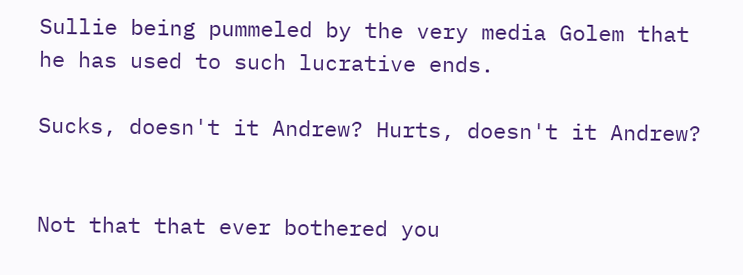Sullie being pummeled by the very media Golem that he has used to such lucrative ends.

Sucks, doesn't it Andrew? Hurts, doesn't it Andrew?


Not that that ever bothered you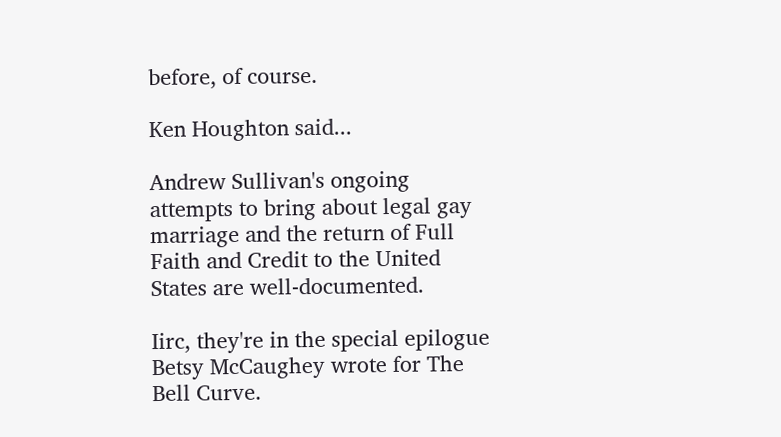before, of course.

Ken Houghton said...

Andrew Sullivan's ongoing attempts to bring about legal gay marriage and the return of Full Faith and Credit to the United States are well-documented.

Iirc, they're in the special epilogue Betsy McCaughey wrote for The Bell Curve.